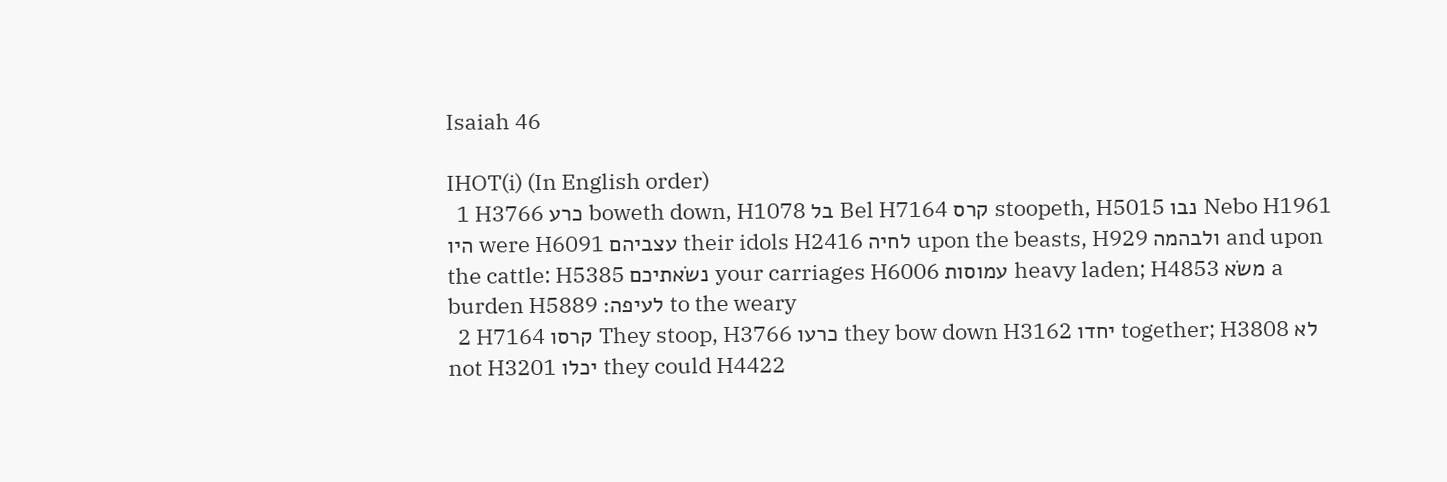Isaiah 46

IHOT(i) (In English order)
  1 H3766 כרע boweth down, H1078 בל Bel H7164 קרס stoopeth, H5015 נבו Nebo H1961 היו were H6091 עצביהם their idols H2416 לחיה upon the beasts, H929 ולבהמה and upon the cattle: H5385 נשׂאתיכם your carriages H6006 עמוסות heavy laden; H4853 משׂא a burden H5889 לעיפה׃ to the weary
  2 H7164 קרסו They stoop, H3766 כרעו they bow down H3162 יחדו together; H3808 לא not H3201 יכלו they could H4422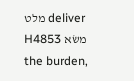מלט deliver H4853 משׂא the burden,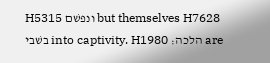H5315 ונפשׁם but themselves H7628 בשׁבי into captivity. H1980 הלכה׃ are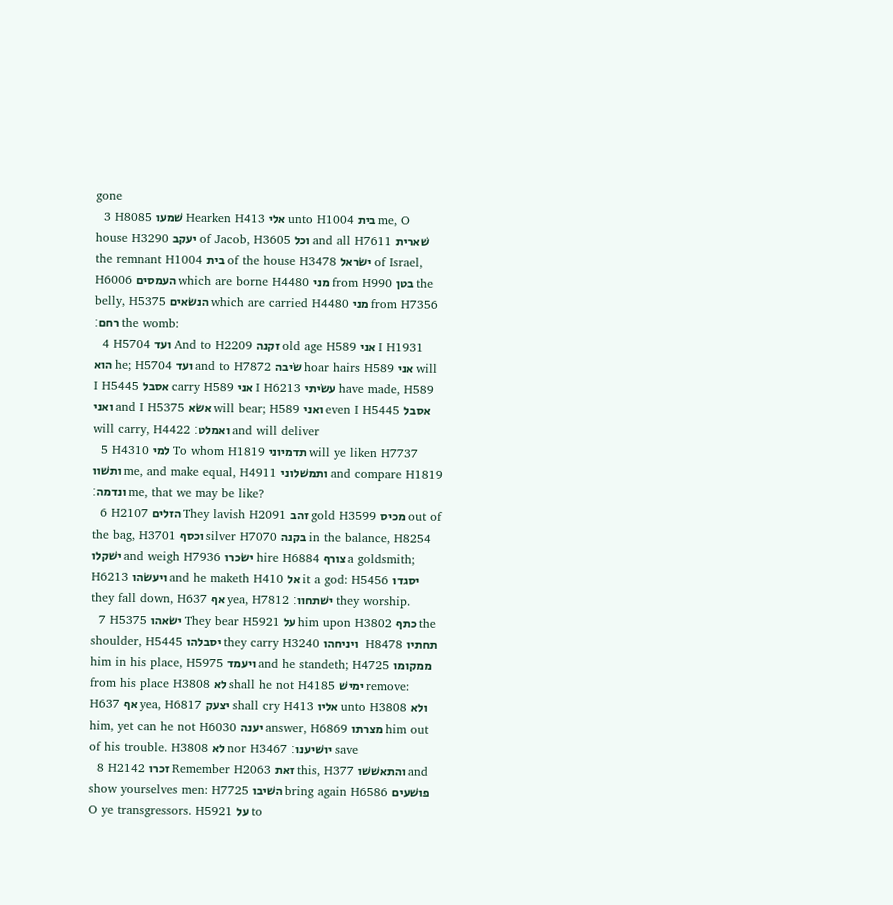gone
  3 H8085 שׁמעו Hearken H413 אלי unto H1004 בית me, O house H3290 יעקב of Jacob, H3605 וכל and all H7611 שׁארית the remnant H1004 בית of the house H3478 ישׂראל of Israel, H6006 העמסים which are borne H4480 מני from H990 בטן the belly, H5375 הנשׂאים which are carried H4480 מני from H7356 רחם׃ the womb:
  4 H5704 ועד And to H2209 זקנה old age H589 אני I H1931 הוא he; H5704 ועד and to H7872 שׂיבה hoar hairs H589 אני will I H5445 אסבל carry H589 אני I H6213 עשׂיתי have made, H589 ואני and I H5375 אשׂא will bear; H589 ואני even I H5445 אסבל will carry, H4422 ואמלט׃ and will deliver
  5 H4310 למי To whom H1819 תדמיוני will ye liken H7737 ותשׁוו me, and make equal, H4911 ותמשׁלוני and compare H1819 ונדמה׃ me, that we may be like?
  6 H2107 הזלים They lavish H2091 זהב gold H3599 מכיס out of the bag, H3701 וכסף silver H7070 בקנה in the balance, H8254 ישׁקלו and weigh H7936 ישׂכרו hire H6884 צורף a goldsmith; H6213 ויעשׂהו and he maketh H410 אל it a god: H5456 יסגדו they fall down, H637 אף yea, H7812 ישׁתחוו׃ they worship.
  7 H5375 ישׂאהו They bear H5921 על him upon H3802 כתף the shoulder, H5445 יסבלהו they carry H3240 ויניחהו   H8478 תחתיו him in his place, H5975 ויעמד and he standeth; H4725 ממקומו from his place H3808 לא shall he not H4185 ימישׁ remove: H637 אף yea, H6817 יצעק shall cry H413 אליו unto H3808 ולא him, yet can he not H6030 יענה answer, H6869 מצרתו him out of his trouble. H3808 לא nor H3467 יושׁיענו׃ save
  8 H2142 זכרו Remember H2063 זאת this, H377 והתאשׁשׁו and show yourselves men: H7725 השׁיבו bring again H6586 פושׁעים O ye transgressors. H5921 על to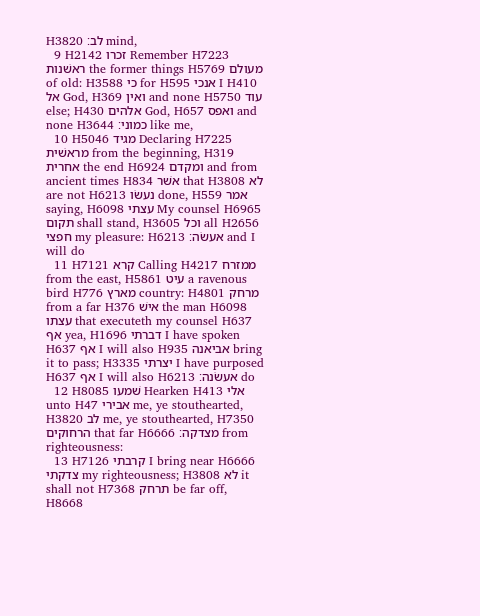H3820 לב׃ mind,
  9 H2142 זכרו Remember H7223 ראשׁנות the former things H5769 מעולם of old: H3588 כי for H595 אנכי I H410 אל God, H369 ואין and none H5750 עוד else; H430 אלהים God, H657 ואפס and none H3644 כמוני׃ like me,
  10 H5046 מגיד Declaring H7225 מראשׁית from the beginning, H319 אחרית the end H6924 ומקדם and from ancient times H834 אשׁר that H3808 לא are not H6213 נעשׂו done, H559 אמר saying, H6098 עצתי My counsel H6965 תקום shall stand, H3605 וכל all H2656 חפצי my pleasure: H6213 אעשׂה׃ and I will do
  11 H7121 קרא Calling H4217 ממזרח from the east, H5861 עיט a ravenous bird H776 מארץ country: H4801 מרחק from a far H376 אישׁ the man H6098 עצתו that executeth my counsel H637 אף yea, H1696 דברתי I have spoken H637 אף I will also H935 אביאנה bring it to pass; H3335 יצרתי I have purposed H637 אף I will also H6213 אעשׂנה׃ do
  12 H8085 שׁמעו Hearken H413 אלי unto H47 אבירי me, ye stouthearted, H3820 לב me, ye stouthearted, H7350 הרחוקים that far H6666 מצדקה׃ from righteousness:
  13 H7126 קרבתי I bring near H6666 צדקתי my righteousness; H3808 לא it shall not H7368 תרחק be far off, H8668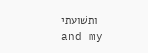ותשׁועתי and my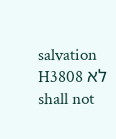salvation H3808 לא shall not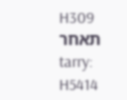H309 תאחר tarry: H5414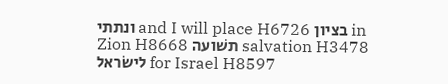ונתתי and I will place H6726 בציון in Zion H8668 תשׁועה salvation H3478 לישׂראל for Israel H8597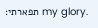תפארתי׃ my glory.